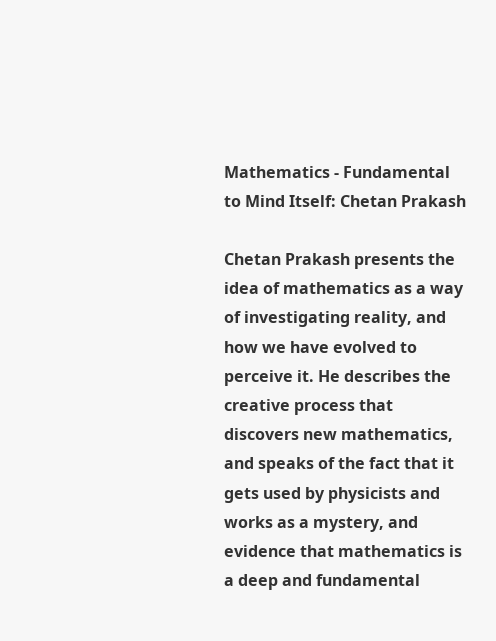Mathematics - Fundamental to Mind Itself: Chetan Prakash

Chetan Prakash presents the idea of mathematics as a way of investigating reality, and how we have evolved to perceive it. He describes the creative process that discovers new mathematics, and speaks of the fact that it gets used by physicists and works as a mystery, and evidence that mathematics is a deep and fundamental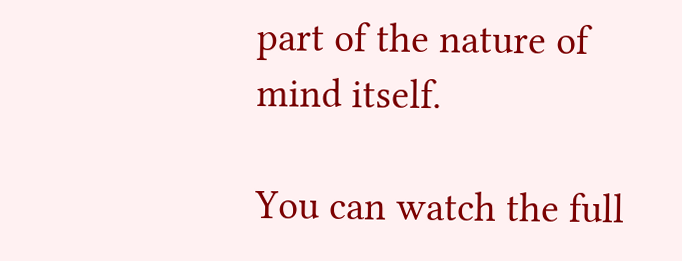part of the nature of mind itself.

You can watch the full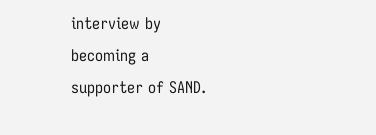interview by becoming a supporter of SAND.